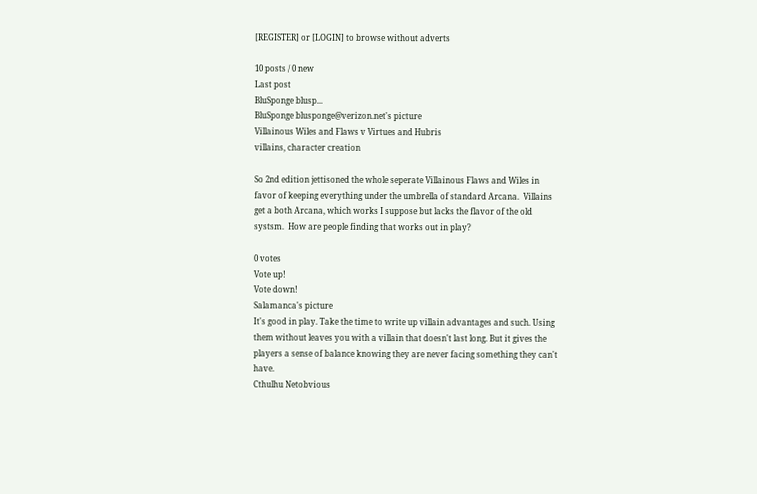[REGISTER] or [LOGIN] to browse without adverts

10 posts / 0 new
Last post
BluSponge blusp...
BluSponge blusponge@verizon.net's picture
Villainous Wiles and Flaws v Virtues and Hubris
villains, character creation

So 2nd edition jettisoned the whole seperate Villainous Flaws and Wiles in favor of keeping everything under the umbrella of standard Arcana.  Villains get a both Arcana, which works I suppose but lacks the flavor of the old systsm.  How are people finding that works out in play?

0 votes
Vote up!
Vote down!
Salamanca's picture
It's good in play. Take the time to write up villain advantages and such. Using them without leaves you with a villain that doesn't last long. But it gives the players a sense of balance knowing they are never facing something they can't have.
Cthulhu Netobvious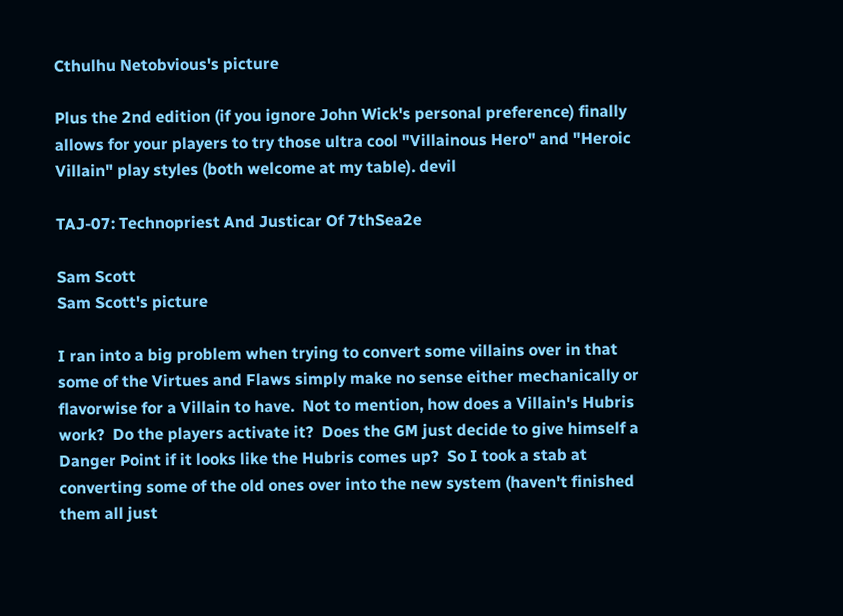Cthulhu Netobvious's picture

Plus the 2nd edition (if you ignore John Wick's personal preference) finally allows for your players to try those ultra cool "Villainous Hero" and "Heroic Villain" play styles (both welcome at my table). devil

TAJ-07: Technopriest And Justicar Of 7thSea2e

Sam Scott
Sam Scott's picture

I ran into a big problem when trying to convert some villains over in that some of the Virtues and Flaws simply make no sense either mechanically or flavorwise for a Villain to have.  Not to mention, how does a Villain's Hubris work?  Do the players activate it?  Does the GM just decide to give himself a Danger Point if it looks like the Hubris comes up?  So I took a stab at converting some of the old ones over into the new system (haven't finished them all just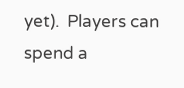yet).  Players can spend a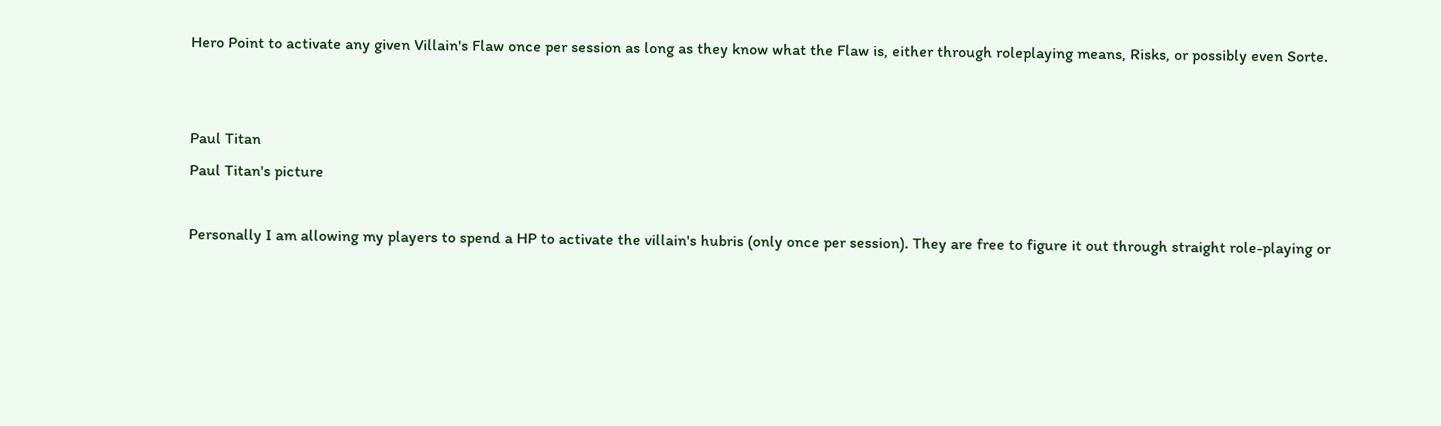Hero Point to activate any given Villain's Flaw once per session as long as they know what the Flaw is, either through roleplaying means, Risks, or possibly even Sorte.


Paul Titan
Paul Titan's picture

Personally I am allowing my players to spend a HP to activate the villain's hubris (only once per session). They are free to figure it out through straight role-playing or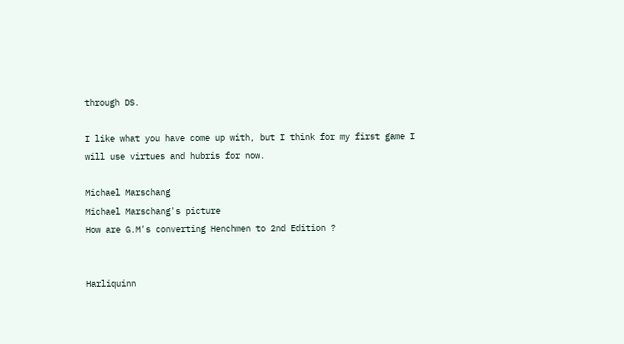through DS.

I like what you have come up with, but I think for my first game I will use virtues and hubris for now.

Michael Marschang
Michael Marschang's picture
How are G.M's converting Henchmen to 2nd Edition ?


Harliquinn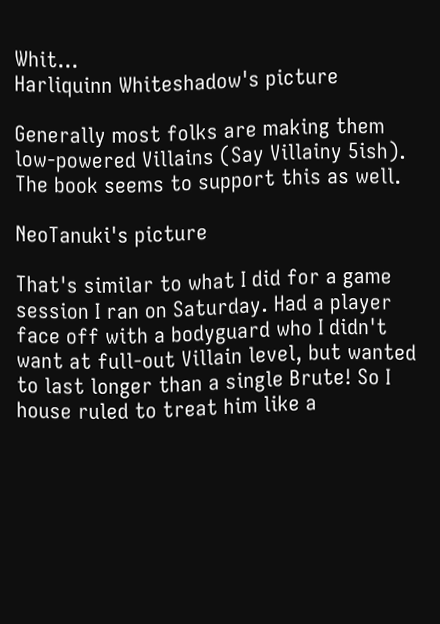Whit...
Harliquinn Whiteshadow's picture

Generally most folks are making them low-powered Villains (Say Villainy 5ish). The book seems to support this as well.

NeoTanuki's picture

That's similar to what I did for a game session I ran on Saturday. Had a player face off with a bodyguard who I didn't want at full-out Villain level, but wanted to last longer than a single Brute! So I house ruled to treat him like a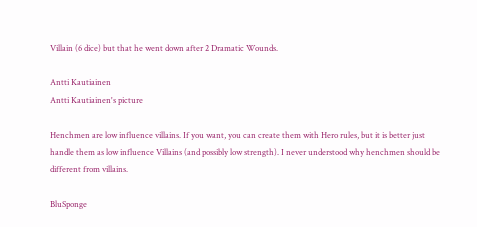Villain (6 dice) but that he went down after 2 Dramatic Wounds.

Antti Kautiainen
Antti Kautiainen's picture

Henchmen are low influence villains. If you want, you can create them with Hero rules, but it is better just handle them as low influence Villains (and possibly low strength). I never understood why henchmen should be different from villains.

BluSponge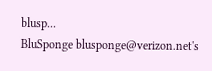blusp...
BluSponge blusponge@verizon.net's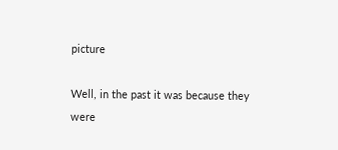picture

Well, in the past it was because they were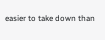easier to take down than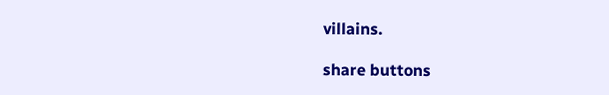villains.

share buttons